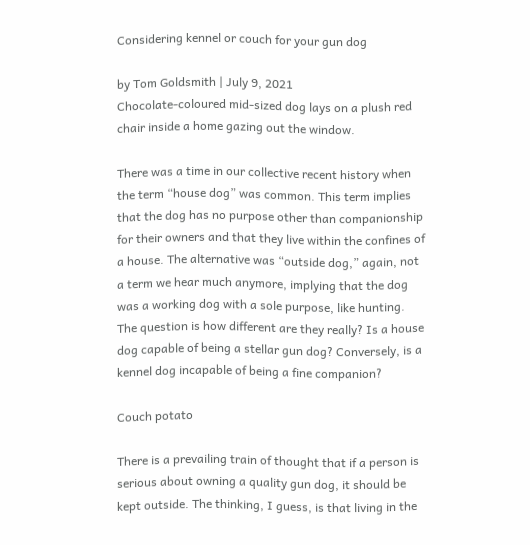Considering kennel or couch for your gun dog

by Tom Goldsmith | July 9, 2021
Chocolate-coloured mid-sized dog lays on a plush red chair inside a home gazing out the window.

There was a time in our collective recent history when the term “house dog” was common. This term implies that the dog has no purpose other than companionship for their owners and that they live within the confines of a house. The alternative was “outside dog,” again, not a term we hear much anymore, implying that the dog was a working dog with a sole purpose, like hunting. The question is how different are they really? Is a house dog capable of being a stellar gun dog? Conversely, is a kennel dog incapable of being a fine companion?

Couch potato

There is a prevailing train of thought that if a person is serious about owning a quality gun dog, it should be kept outside. The thinking, I guess, is that living in the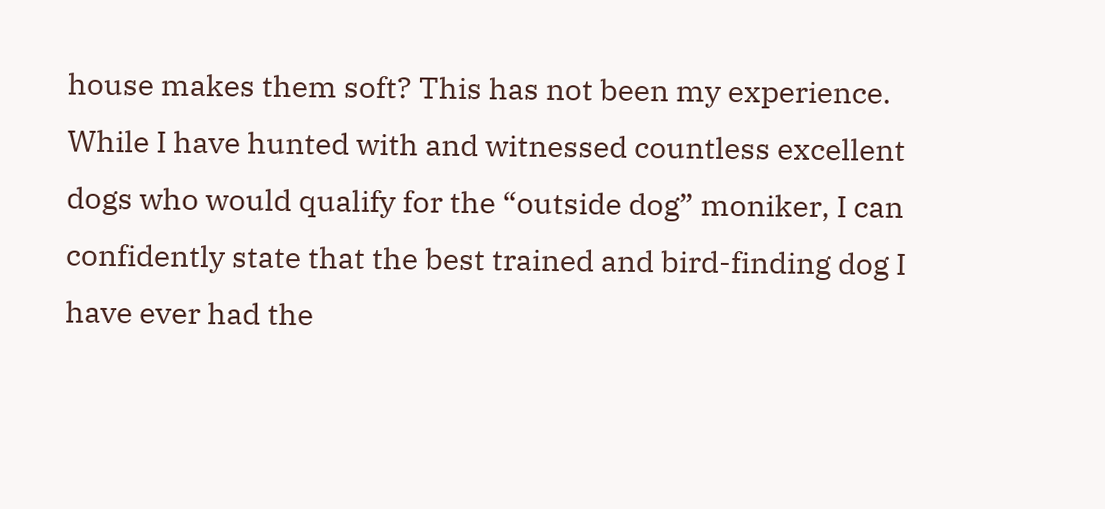house makes them soft? This has not been my experience. While I have hunted with and witnessed countless excellent dogs who would qualify for the “outside dog” moniker, I can confidently state that the best trained and bird-finding dog I have ever had the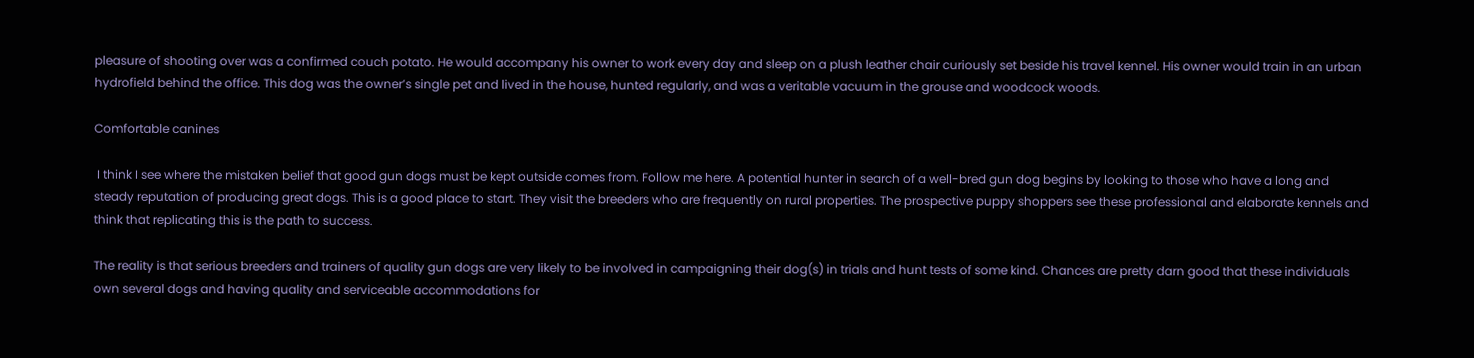pleasure of shooting over was a confirmed couch potato. He would accompany his owner to work every day and sleep on a plush leather chair curiously set beside his travel kennel. His owner would train in an urban hydrofield behind the office. This dog was the owner’s single pet and lived in the house, hunted regularly, and was a veritable vacuum in the grouse and woodcock woods.

Comfortable canines

 I think I see where the mistaken belief that good gun dogs must be kept outside comes from. Follow me here. A potential hunter in search of a well-bred gun dog begins by looking to those who have a long and steady reputation of producing great dogs. This is a good place to start. They visit the breeders who are frequently on rural properties. The prospective puppy shoppers see these professional and elaborate kennels and think that replicating this is the path to success.

The reality is that serious breeders and trainers of quality gun dogs are very likely to be involved in campaigning their dog(s) in trials and hunt tests of some kind. Chances are pretty darn good that these individuals own several dogs and having quality and serviceable accommodations for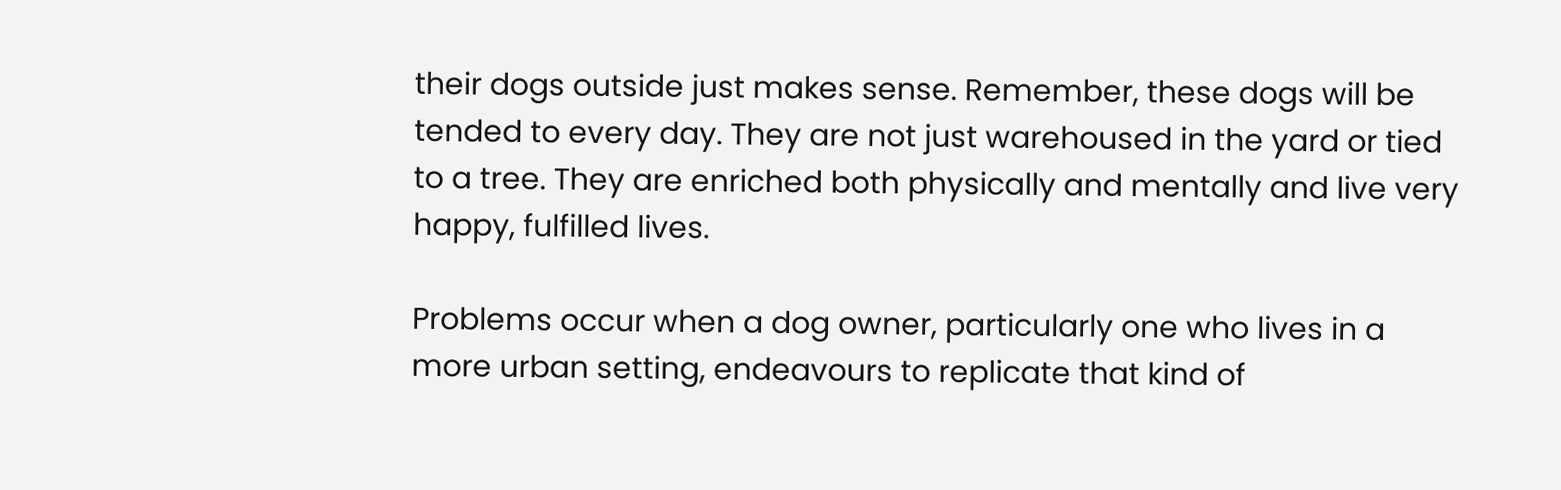their dogs outside just makes sense. Remember, these dogs will be tended to every day. They are not just warehoused in the yard or tied to a tree. They are enriched both physically and mentally and live very happy, fulfilled lives.

Problems occur when a dog owner, particularly one who lives in a more urban setting, endeavours to replicate that kind of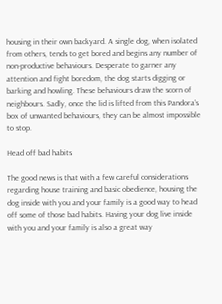housing in their own backyard. A single dog, when isolated from others, tends to get bored and begins any number of non-productive behaviours. Desperate to garner any attention and fight boredom, the dog starts digging or barking and howling. These behaviours draw the scorn of neighbours. Sadly, once the lid is lifted from this Pandora’s box of unwanted behaviours, they can be almost impossible to stop.

Head off bad habits

The good news is that with a few careful considerations regarding house training and basic obedience, housing the dog inside with you and your family is a good way to head off some of those bad habits. Having your dog live inside with you and your family is also a great way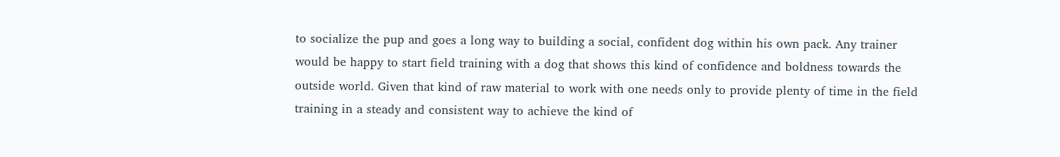to socialize the pup and goes a long way to building a social, confident dog within his own pack. Any trainer would be happy to start field training with a dog that shows this kind of confidence and boldness towards the outside world. Given that kind of raw material to work with one needs only to provide plenty of time in the field training in a steady and consistent way to achieve the kind of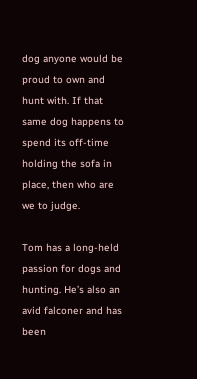dog anyone would be proud to own and hunt with. If that same dog happens to spend its off-time holding the sofa in place, then who are we to judge.

Tom has a long-held passion for dogs and hunting. He’s also an avid falconer and has been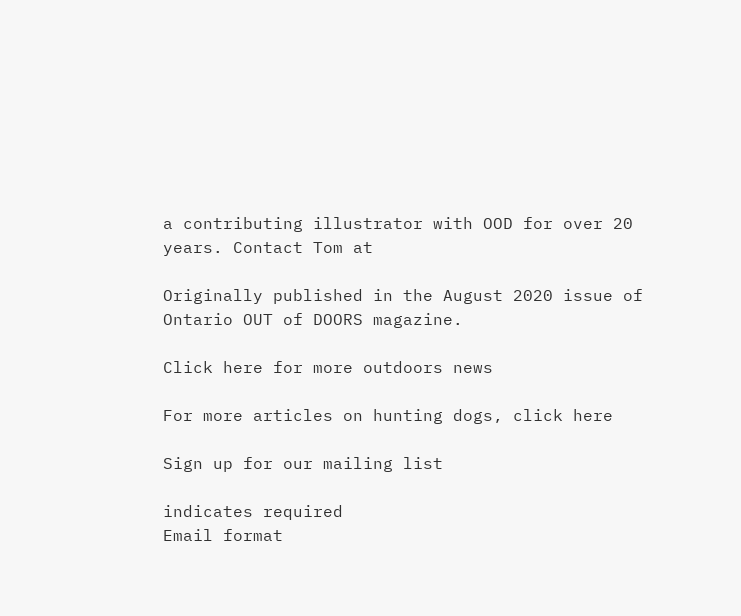a contributing illustrator with OOD for over 20 years. Contact Tom at

Originally published in the August 2020 issue of Ontario OUT of DOORS magazine.

Click here for more outdoors news

For more articles on hunting dogs, click here

Sign up for our mailing list

indicates required
Email format